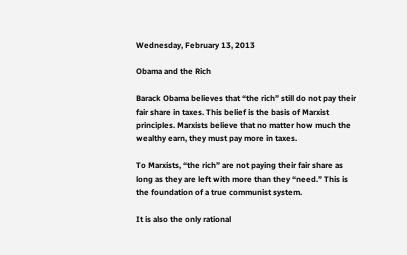Wednesday, February 13, 2013

Obama and the Rich

Barack Obama believes that “the rich” still do not pay their fair share in taxes. This belief is the basis of Marxist principles. Marxists believe that no matter how much the wealthy earn, they must pay more in taxes.

To Marxists, “the rich” are not paying their fair share as long as they are left with more than they “need.” This is the foundation of a true communist system.

It is also the only rational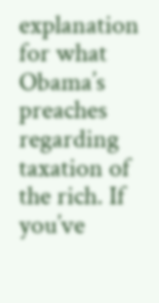explanation for what Obama’s preaches regarding taxation of the rich. If you’ve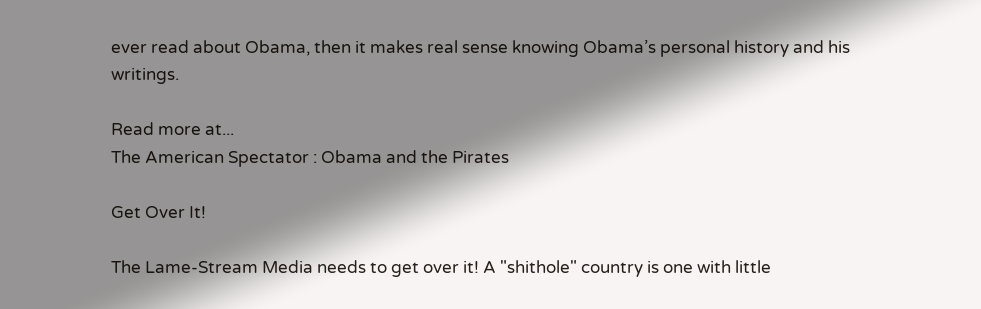ever read about Obama, then it makes real sense knowing Obama’s personal history and his writings.

Read more at...
The American Spectator : Obama and the Pirates

Get Over It!

The Lame-Stream Media needs to get over it! A "shithole" country is one with little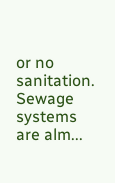or no sanitation. Sewage systems are alm...